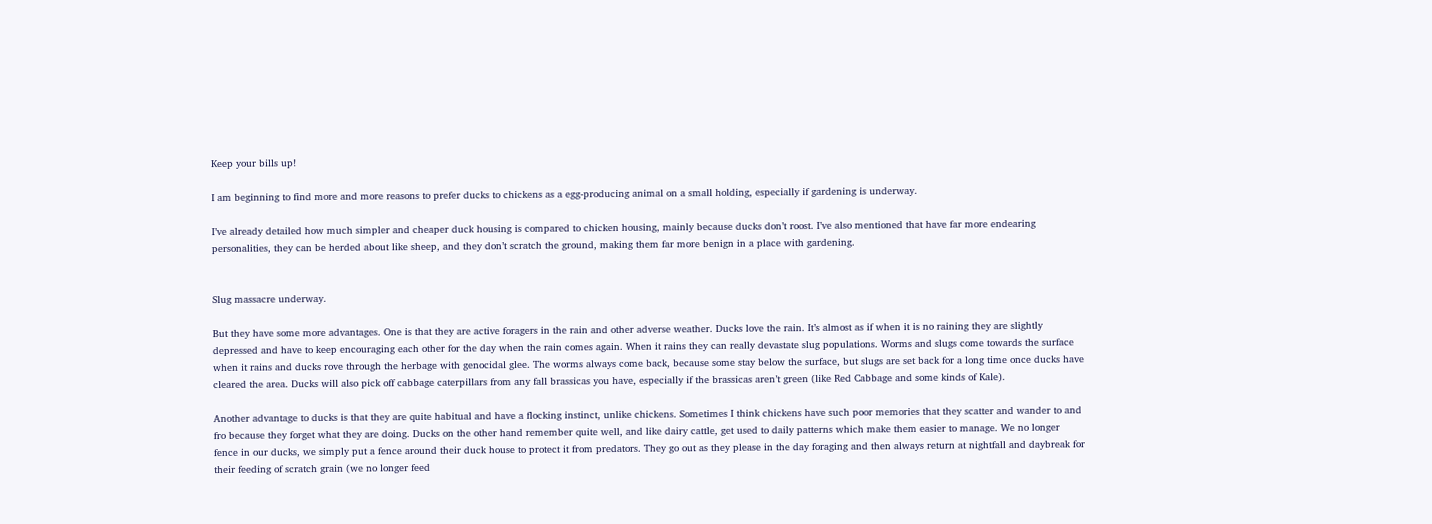Keep your bills up!

I am beginning to find more and more reasons to prefer ducks to chickens as a egg-producing animal on a small holding, especially if gardening is underway.

I’ve already detailed how much simpler and cheaper duck housing is compared to chicken housing, mainly because ducks don’t roost. I’ve also mentioned that have far more endearing personalities, they can be herded about like sheep, and they don’t scratch the ground, making them far more benign in a place with gardening.


Slug massacre underway.

But they have some more advantages. One is that they are active foragers in the rain and other adverse weather. Ducks love the rain. It’s almost as if when it is no raining they are slightly depressed and have to keep encouraging each other for the day when the rain comes again. When it rains they can really devastate slug populations. Worms and slugs come towards the surface when it rains and ducks rove through the herbage with genocidal glee. The worms always come back, because some stay below the surface, but slugs are set back for a long time once ducks have cleared the area. Ducks will also pick off cabbage caterpillars from any fall brassicas you have, especially if the brassicas aren’t green (like Red Cabbage and some kinds of Kale).

Another advantage to ducks is that they are quite habitual and have a flocking instinct, unlike chickens. Sometimes I think chickens have such poor memories that they scatter and wander to and fro because they forget what they are doing. Ducks on the other hand remember quite well, and like dairy cattle, get used to daily patterns which make them easier to manage. We no longer fence in our ducks, we simply put a fence around their duck house to protect it from predators. They go out as they please in the day foraging and then always return at nightfall and daybreak for their feeding of scratch grain (we no longer feed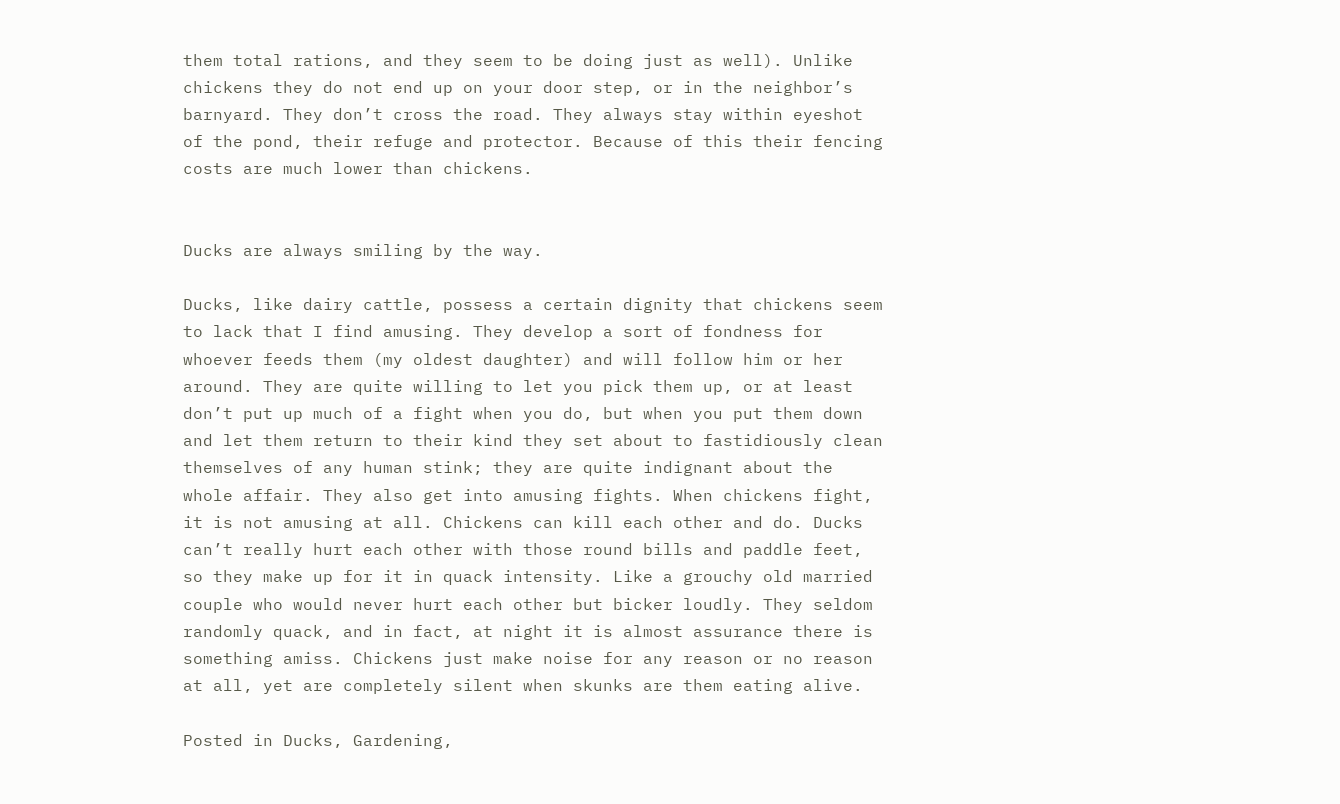them total rations, and they seem to be doing just as well). Unlike chickens they do not end up on your door step, or in the neighbor’s barnyard. They don’t cross the road. They always stay within eyeshot of the pond, their refuge and protector. Because of this their fencing costs are much lower than chickens.


Ducks are always smiling by the way.

Ducks, like dairy cattle, possess a certain dignity that chickens seem to lack that I find amusing. They develop a sort of fondness for whoever feeds them (my oldest daughter) and will follow him or her around. They are quite willing to let you pick them up, or at least don’t put up much of a fight when you do, but when you put them down and let them return to their kind they set about to fastidiously clean themselves of any human stink; they are quite indignant about the whole affair. They also get into amusing fights. When chickens fight, it is not amusing at all. Chickens can kill each other and do. Ducks can’t really hurt each other with those round bills and paddle feet, so they make up for it in quack intensity. Like a grouchy old married couple who would never hurt each other but bicker loudly. They seldom randomly quack, and in fact, at night it is almost assurance there is something amiss. Chickens just make noise for any reason or no reason at all, yet are completely silent when skunks are them eating alive.

Posted in Ducks, Gardening,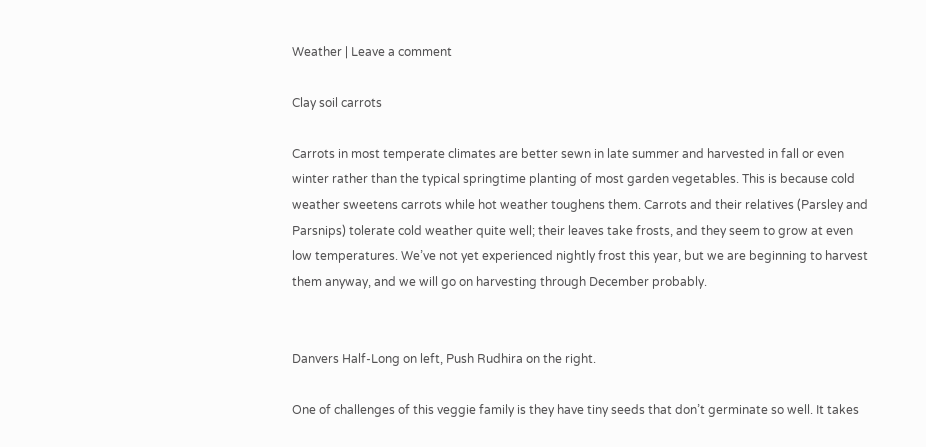Weather | Leave a comment

Clay soil carrots

Carrots in most temperate climates are better sewn in late summer and harvested in fall or even winter rather than the typical springtime planting of most garden vegetables. This is because cold weather sweetens carrots while hot weather toughens them. Carrots and their relatives (Parsley and Parsnips) tolerate cold weather quite well; their leaves take frosts, and they seem to grow at even low temperatures. We’ve not yet experienced nightly frost this year, but we are beginning to harvest them anyway, and we will go on harvesting through December probably.


Danvers Half-Long on left, Push Rudhira on the right.

One of challenges of this veggie family is they have tiny seeds that don’t germinate so well. It takes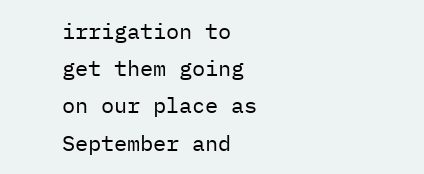irrigation to get them going on our place as September and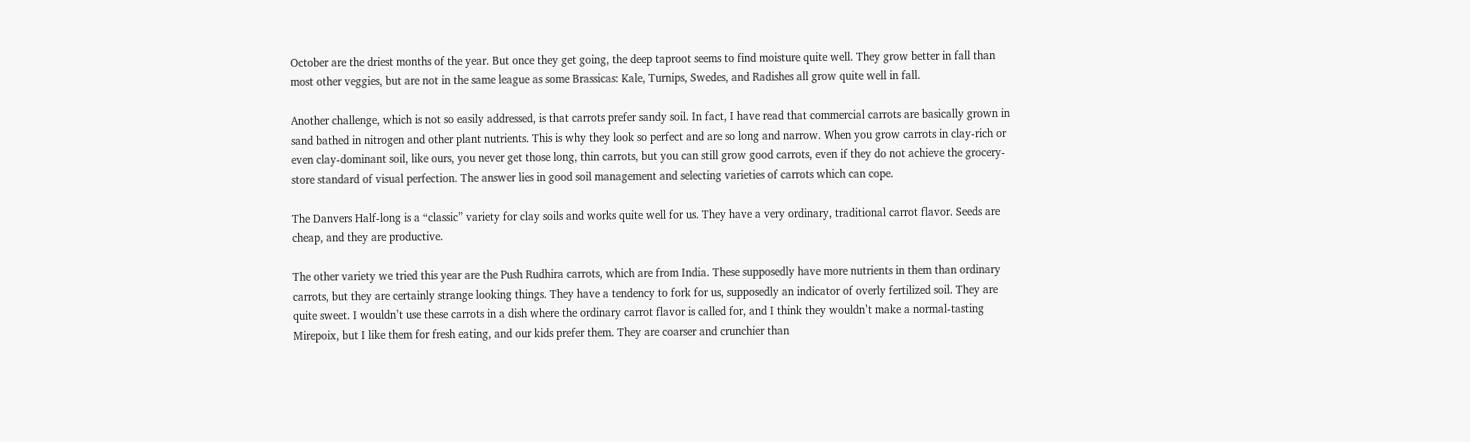October are the driest months of the year. But once they get going, the deep taproot seems to find moisture quite well. They grow better in fall than most other veggies, but are not in the same league as some Brassicas: Kale, Turnips, Swedes, and Radishes all grow quite well in fall.

Another challenge, which is not so easily addressed, is that carrots prefer sandy soil. In fact, I have read that commercial carrots are basically grown in sand bathed in nitrogen and other plant nutrients. This is why they look so perfect and are so long and narrow. When you grow carrots in clay-rich or even clay-dominant soil, like ours, you never get those long, thin carrots, but you can still grow good carrots, even if they do not achieve the grocery-store standard of visual perfection. The answer lies in good soil management and selecting varieties of carrots which can cope.

The Danvers Half-long is a “classic” variety for clay soils and works quite well for us. They have a very ordinary, traditional carrot flavor. Seeds are cheap, and they are productive.

The other variety we tried this year are the Push Rudhira carrots, which are from India. These supposedly have more nutrients in them than ordinary carrots, but they are certainly strange looking things. They have a tendency to fork for us, supposedly an indicator of overly fertilized soil. They are quite sweet. I wouldn’t use these carrots in a dish where the ordinary carrot flavor is called for, and I think they wouldn’t make a normal-tasting Mirepoix, but I like them for fresh eating, and our kids prefer them. They are coarser and crunchier than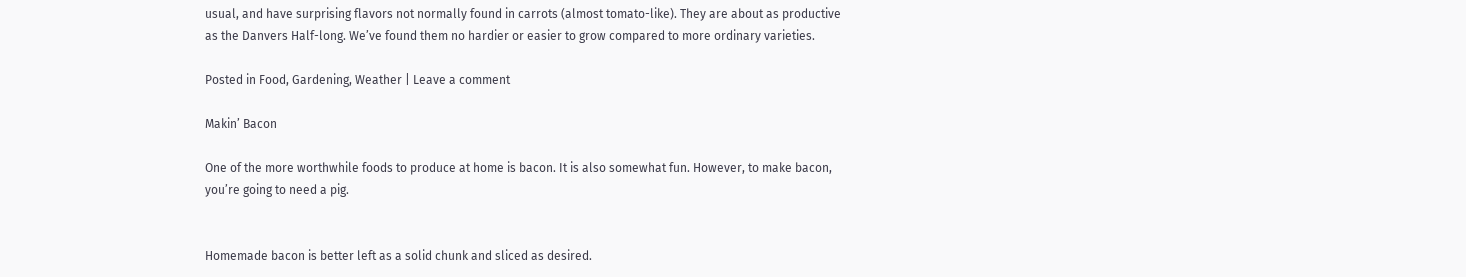usual, and have surprising flavors not normally found in carrots (almost tomato-like). They are about as productive as the Danvers Half-long. We’ve found them no hardier or easier to grow compared to more ordinary varieties.

Posted in Food, Gardening, Weather | Leave a comment

Makin’ Bacon

One of the more worthwhile foods to produce at home is bacon. It is also somewhat fun. However, to make bacon, you’re going to need a pig.


Homemade bacon is better left as a solid chunk and sliced as desired.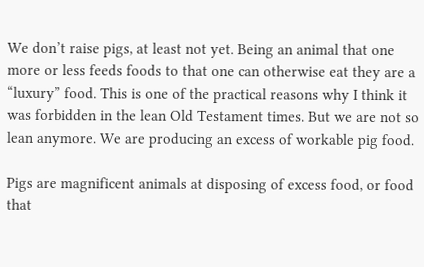We don’t raise pigs, at least not yet. Being an animal that one more or less feeds foods to that one can otherwise eat they are a “luxury” food. This is one of the practical reasons why I think it was forbidden in the lean Old Testament times. But we are not so lean anymore. We are producing an excess of workable pig food.

Pigs are magnificent animals at disposing of excess food, or food that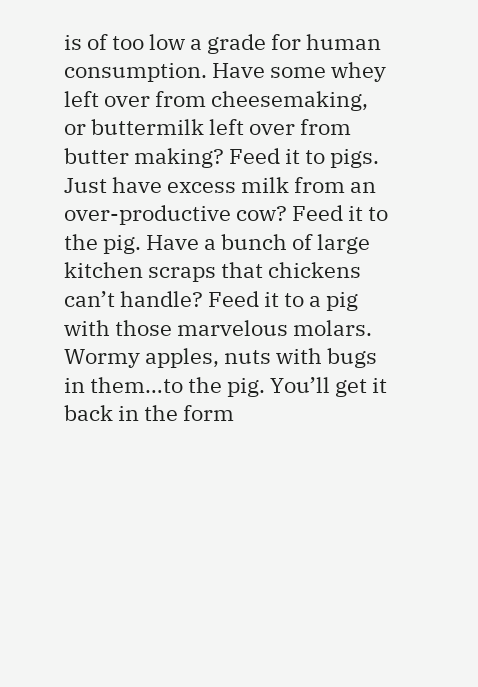is of too low a grade for human consumption. Have some whey left over from cheesemaking, or buttermilk left over from butter making? Feed it to pigs. Just have excess milk from an over-productive cow? Feed it to the pig. Have a bunch of large kitchen scraps that chickens can’t handle? Feed it to a pig with those marvelous molars. Wormy apples, nuts with bugs in them…to the pig. You’ll get it back in the form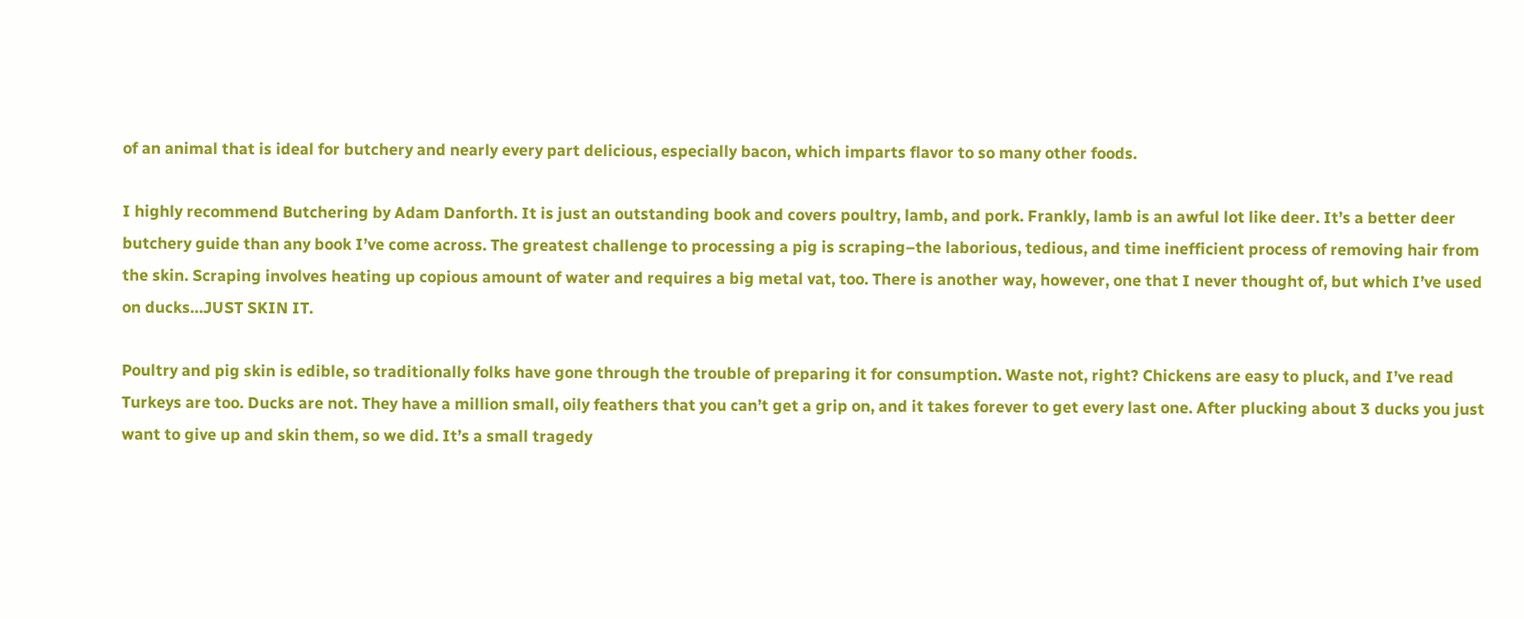of an animal that is ideal for butchery and nearly every part delicious, especially bacon, which imparts flavor to so many other foods.

I highly recommend Butchering by Adam Danforth. It is just an outstanding book and covers poultry, lamb, and pork. Frankly, lamb is an awful lot like deer. It’s a better deer butchery guide than any book I’ve come across. The greatest challenge to processing a pig is scraping–the laborious, tedious, and time inefficient process of removing hair from the skin. Scraping involves heating up copious amount of water and requires a big metal vat, too. There is another way, however, one that I never thought of, but which I’ve used on ducks…JUST SKIN IT.

Poultry and pig skin is edible, so traditionally folks have gone through the trouble of preparing it for consumption. Waste not, right? Chickens are easy to pluck, and I’ve read Turkeys are too. Ducks are not. They have a million small, oily feathers that you can’t get a grip on, and it takes forever to get every last one. After plucking about 3 ducks you just want to give up and skin them, so we did. It’s a small tragedy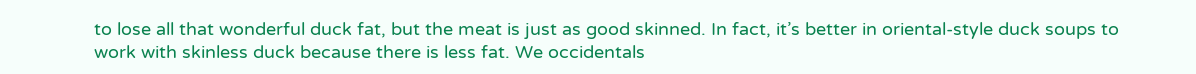to lose all that wonderful duck fat, but the meat is just as good skinned. In fact, it’s better in oriental-style duck soups to work with skinless duck because there is less fat. We occidentals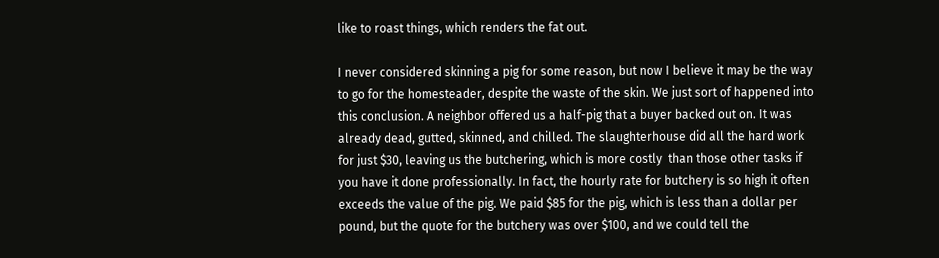like to roast things, which renders the fat out.

I never considered skinning a pig for some reason, but now I believe it may be the way to go for the homesteader, despite the waste of the skin. We just sort of happened into this conclusion. A neighbor offered us a half-pig that a buyer backed out on. It was already dead, gutted, skinned, and chilled. The slaughterhouse did all the hard work for just $30, leaving us the butchering, which is more costly  than those other tasks if you have it done professionally. In fact, the hourly rate for butchery is so high it often exceeds the value of the pig. We paid $85 for the pig, which is less than a dollar per pound, but the quote for the butchery was over $100, and we could tell the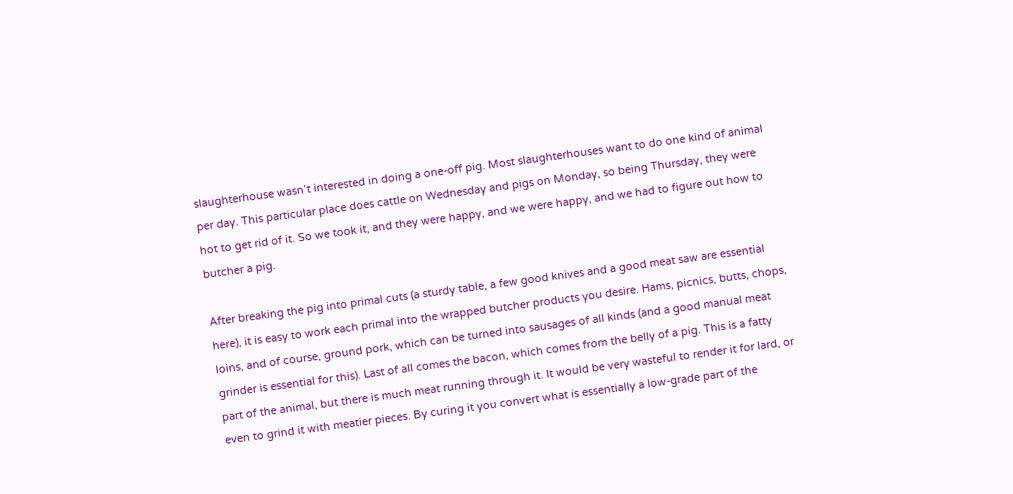slaughterhouse wasn’t interested in doing a one-off pig. Most slaughterhouses want to do one kind of animal per day. This particular place does cattle on Wednesday and pigs on Monday, so being Thursday, they were hot to get rid of it. So we took it, and they were happy, and we were happy, and we had to figure out how to butcher a pig.

After breaking the pig into primal cuts (a sturdy table, a few good knives and a good meat saw are essential here), it is easy to work each primal into the wrapped butcher products you desire. Hams, picnics, butts, chops, loins, and of course, ground pork, which can be turned into sausages of all kinds (and a good manual meat grinder is essential for this). Last of all comes the bacon, which comes from the belly of a pig. This is a fatty part of the animal, but there is much meat running through it. It would be very wasteful to render it for lard, or even to grind it with meatier pieces. By curing it you convert what is essentially a low-grade part of the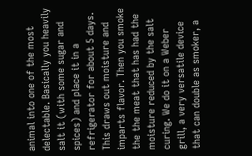animal into one of the most delectable. Basically you heavily salt it (with some sugar and spices) and place it in a refrigerator for about 5 days. This draws out moisture and imparts flavor. Then you smoke the the meat that has had the moisture reduced by the salt curing. We do it on a Weber grill, a very versatile device that can double as smoker, a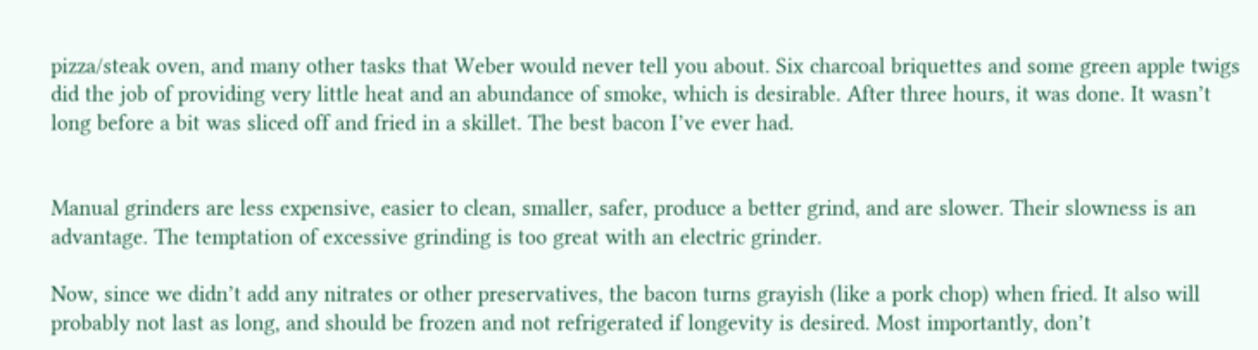pizza/steak oven, and many other tasks that Weber would never tell you about. Six charcoal briquettes and some green apple twigs did the job of providing very little heat and an abundance of smoke, which is desirable. After three hours, it was done. It wasn’t long before a bit was sliced off and fried in a skillet. The best bacon I’ve ever had.


Manual grinders are less expensive, easier to clean, smaller, safer, produce a better grind, and are slower. Their slowness is an advantage. The temptation of excessive grinding is too great with an electric grinder.

Now, since we didn’t add any nitrates or other preservatives, the bacon turns grayish (like a pork chop) when fried. It also will probably not last as long, and should be frozen and not refrigerated if longevity is desired. Most importantly, don’t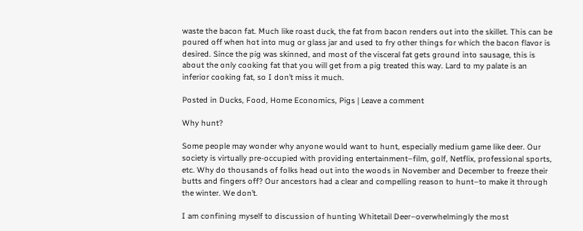waste the bacon fat. Much like roast duck, the fat from bacon renders out into the skillet. This can be poured off when hot into mug or glass jar and used to fry other things for which the bacon flavor is desired. Since the pig was skinned, and most of the visceral fat gets ground into sausage, this is about the only cooking fat that you will get from a pig treated this way. Lard to my palate is an inferior cooking fat, so I don’t miss it much.

Posted in Ducks, Food, Home Economics, Pigs | Leave a comment

Why hunt?

Some people may wonder why anyone would want to hunt, especially medium game like deer. Our society is virtually pre-occupied with providing entertainment–film, golf, Netflix, professional sports, etc. Why do thousands of folks head out into the woods in November and December to freeze their butts and fingers off? Our ancestors had a clear and compelling reason to hunt–to make it through the winter. We don’t.

I am confining myself to discussion of hunting Whitetail Deer–overwhelmingly the most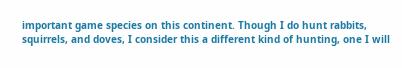important game species on this continent. Though I do hunt rabbits, squirrels, and doves, I consider this a different kind of hunting, one I will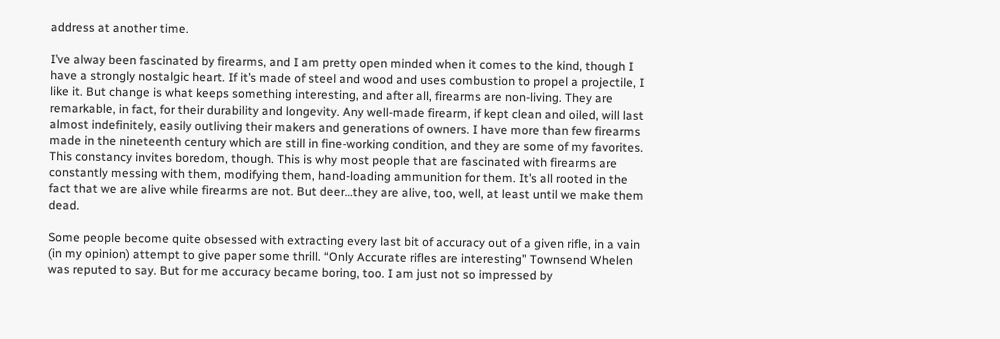address at another time.

I’ve alway been fascinated by firearms, and I am pretty open minded when it comes to the kind, though I have a strongly nostalgic heart. If it’s made of steel and wood and uses combustion to propel a projectile, I like it. But change is what keeps something interesting, and after all, firearms are non-living. They are remarkable, in fact, for their durability and longevity. Any well-made firearm, if kept clean and oiled, will last almost indefinitely, easily outliving their makers and generations of owners. I have more than few firearms made in the nineteenth century which are still in fine-working condition, and they are some of my favorites. This constancy invites boredom, though. This is why most people that are fascinated with firearms are constantly messing with them, modifying them, hand-loading ammunition for them. It’s all rooted in the fact that we are alive while firearms are not. But deer…they are alive, too, well, at least until we make them dead.

Some people become quite obsessed with extracting every last bit of accuracy out of a given rifle, in a vain (in my opinion) attempt to give paper some thrill. “Only Accurate rifles are interesting” Townsend Whelen was reputed to say. But for me accuracy became boring, too. I am just not so impressed by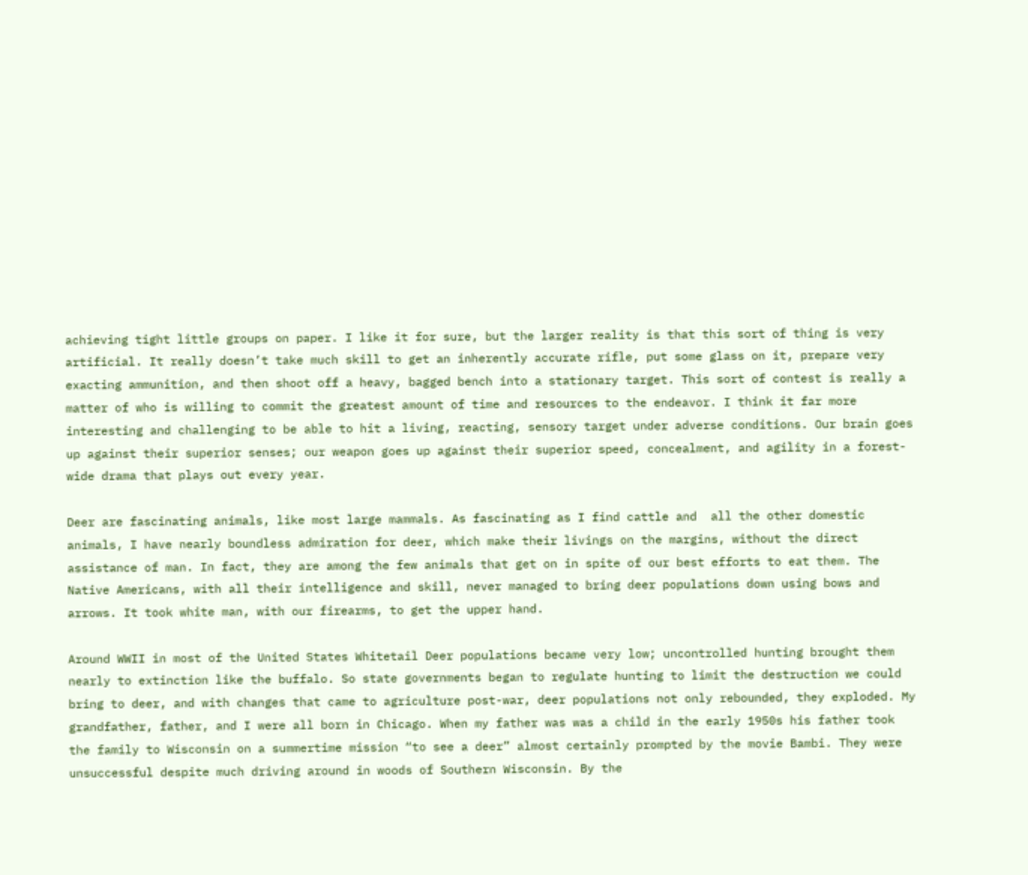achieving tight little groups on paper. I like it for sure, but the larger reality is that this sort of thing is very artificial. It really doesn’t take much skill to get an inherently accurate rifle, put some glass on it, prepare very exacting ammunition, and then shoot off a heavy, bagged bench into a stationary target. This sort of contest is really a matter of who is willing to commit the greatest amount of time and resources to the endeavor. I think it far more interesting and challenging to be able to hit a living, reacting, sensory target under adverse conditions. Our brain goes up against their superior senses; our weapon goes up against their superior speed, concealment, and agility in a forest-wide drama that plays out every year.

Deer are fascinating animals, like most large mammals. As fascinating as I find cattle and  all the other domestic animals, I have nearly boundless admiration for deer, which make their livings on the margins, without the direct assistance of man. In fact, they are among the few animals that get on in spite of our best efforts to eat them. The Native Americans, with all their intelligence and skill, never managed to bring deer populations down using bows and arrows. It took white man, with our firearms, to get the upper hand.

Around WWII in most of the United States Whitetail Deer populations became very low; uncontrolled hunting brought them nearly to extinction like the buffalo. So state governments began to regulate hunting to limit the destruction we could bring to deer, and with changes that came to agriculture post-war, deer populations not only rebounded, they exploded. My grandfather, father, and I were all born in Chicago. When my father was was a child in the early 1950s his father took the family to Wisconsin on a summertime mission “to see a deer” almost certainly prompted by the movie Bambi. They were unsuccessful despite much driving around in woods of Southern Wisconsin. By the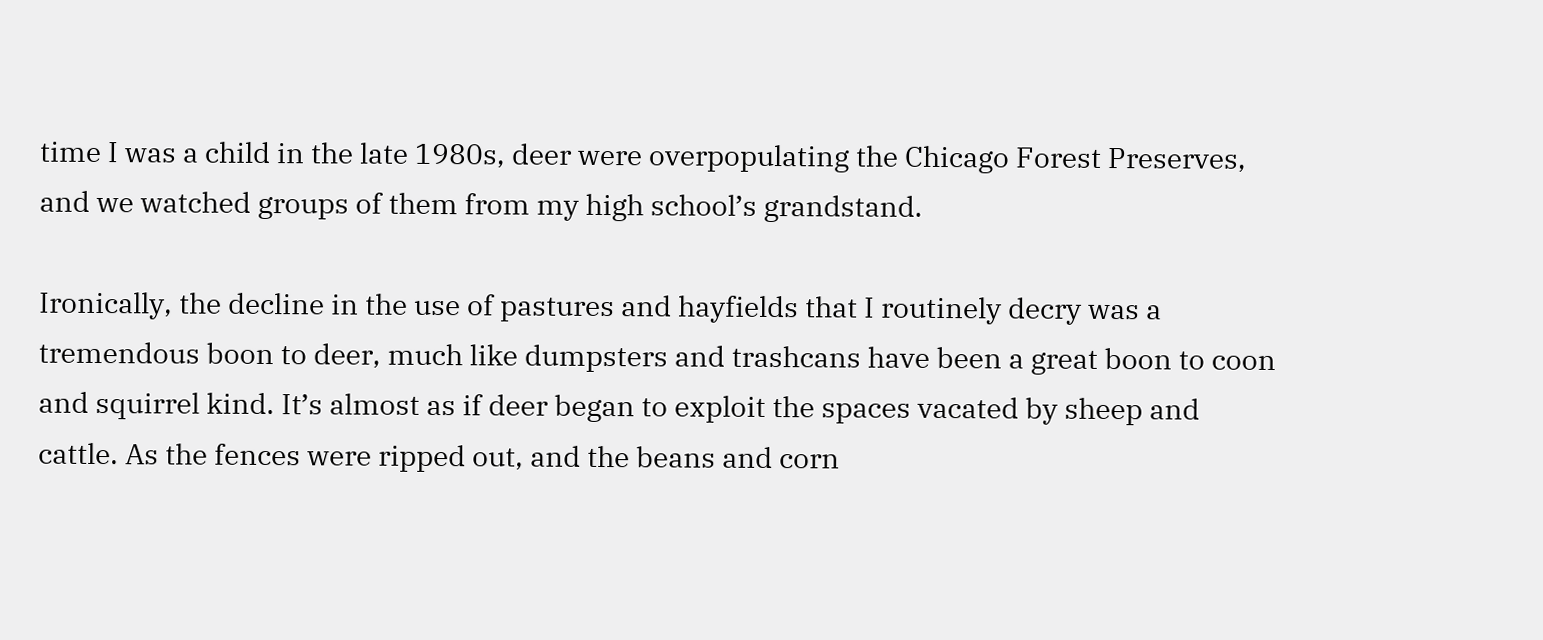time I was a child in the late 1980s, deer were overpopulating the Chicago Forest Preserves, and we watched groups of them from my high school’s grandstand.

Ironically, the decline in the use of pastures and hayfields that I routinely decry was a tremendous boon to deer, much like dumpsters and trashcans have been a great boon to coon and squirrel kind. It’s almost as if deer began to exploit the spaces vacated by sheep and cattle. As the fences were ripped out, and the beans and corn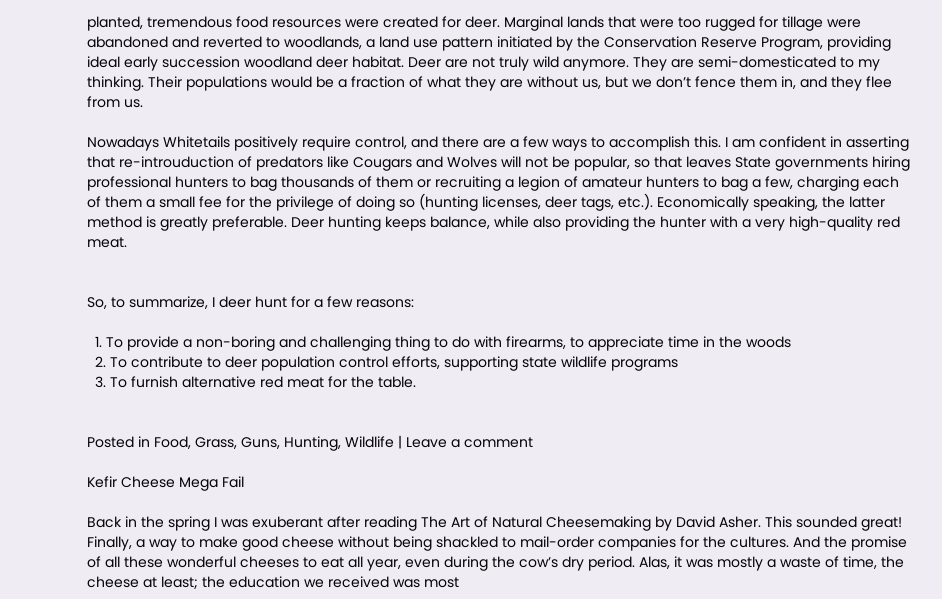planted, tremendous food resources were created for deer. Marginal lands that were too rugged for tillage were abandoned and reverted to woodlands, a land use pattern initiated by the Conservation Reserve Program, providing ideal early succession woodland deer habitat. Deer are not truly wild anymore. They are semi-domesticated to my thinking. Their populations would be a fraction of what they are without us, but we don’t fence them in, and they flee from us.

Nowadays Whitetails positively require control, and there are a few ways to accomplish this. I am confident in asserting that re-introuduction of predators like Cougars and Wolves will not be popular, so that leaves State governments hiring professional hunters to bag thousands of them or recruiting a legion of amateur hunters to bag a few, charging each of them a small fee for the privilege of doing so (hunting licenses, deer tags, etc.). Economically speaking, the latter method is greatly preferable. Deer hunting keeps balance, while also providing the hunter with a very high-quality red meat.


So, to summarize, I deer hunt for a few reasons:

  1. To provide a non-boring and challenging thing to do with firearms, to appreciate time in the woods
  2. To contribute to deer population control efforts, supporting state wildlife programs
  3. To furnish alternative red meat for the table.


Posted in Food, Grass, Guns, Hunting, Wildlife | Leave a comment

Kefir Cheese Mega Fail

Back in the spring I was exuberant after reading The Art of Natural Cheesemaking by David Asher. This sounded great! Finally, a way to make good cheese without being shackled to mail-order companies for the cultures. And the promise of all these wonderful cheeses to eat all year, even during the cow’s dry period. Alas, it was mostly a waste of time, the cheese at least; the education we received was most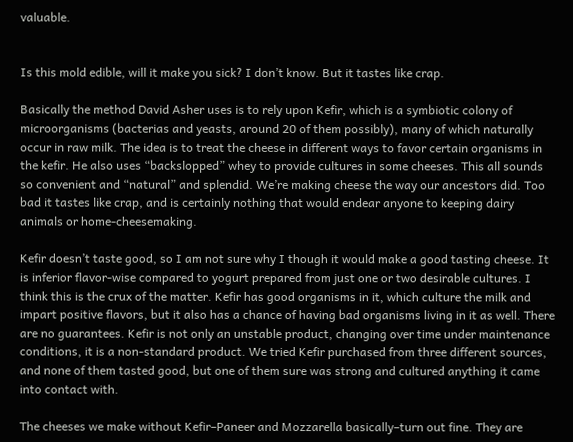valuable.


Is this mold edible, will it make you sick? I don’t know. But it tastes like crap.

Basically the method David Asher uses is to rely upon Kefir, which is a symbiotic colony of microorganisms (bacterias and yeasts, around 20 of them possibly), many of which naturally occur in raw milk. The idea is to treat the cheese in different ways to favor certain organisms in the kefir. He also uses “backslopped” whey to provide cultures in some cheeses. This all sounds so convenient and “natural” and splendid. We’re making cheese the way our ancestors did. Too bad it tastes like crap, and is certainly nothing that would endear anyone to keeping dairy animals or home-cheesemaking.

Kefir doesn’t taste good, so I am not sure why I though it would make a good tasting cheese. It is inferior flavor-wise compared to yogurt prepared from just one or two desirable cultures. I think this is the crux of the matter. Kefir has good organisms in it, which culture the milk and impart positive flavors, but it also has a chance of having bad organisms living in it as well. There are no guarantees. Kefir is not only an unstable product, changing over time under maintenance conditions, it is a non-standard product. We tried Kefir purchased from three different sources, and none of them tasted good, but one of them sure was strong and cultured anything it came into contact with.

The cheeses we make without Kefir–Paneer and Mozzarella basically–turn out fine. They are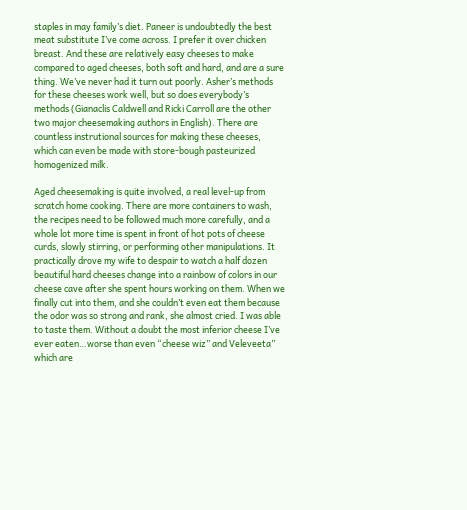staples in may family’s diet. Paneer is undoubtedly the best meat substitute I’ve come across. I prefer it over chicken breast. And these are relatively easy cheeses to make compared to aged cheeses, both soft and hard, and are a sure thing. We’ve never had it turn out poorly. Asher’s methods for these cheeses work well, but so does everybody’s methods (Gianaclis Caldwell and Ricki Carroll are the other two major cheesemaking authors in English). There are countless instrutional sources for making these cheeses, which can even be made with store-bough pasteurized homogenized milk.

Aged cheesemaking is quite involved, a real level-up from scratch home cooking. There are more containers to wash, the recipes need to be followed much more carefully, and a whole lot more time is spent in front of hot pots of cheese curds, slowly stirring, or performing other manipulations. It practically drove my wife to despair to watch a half dozen beautiful hard cheeses change into a rainbow of colors in our cheese cave after she spent hours working on them. When we finally cut into them, and she couldn’t even eat them because the odor was so strong and rank, she almost cried. I was able to taste them. Without a doubt the most inferior cheese I’ve ever eaten…worse than even “cheese wiz” and Veleveeta” which are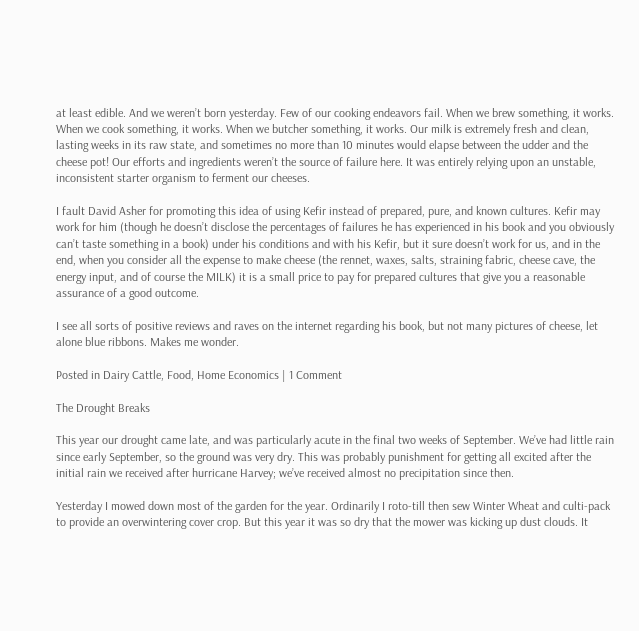at least edible. And we weren’t born yesterday. Few of our cooking endeavors fail. When we brew something, it works. When we cook something, it works. When we butcher something, it works. Our milk is extremely fresh and clean, lasting weeks in its raw state, and sometimes no more than 10 minutes would elapse between the udder and the cheese pot! Our efforts and ingredients weren’t the source of failure here. It was entirely relying upon an unstable, inconsistent starter organism to ferment our cheeses.

I fault David Asher for promoting this idea of using Kefir instead of prepared, pure, and known cultures. Kefir may work for him (though he doesn’t disclose the percentages of failures he has experienced in his book and you obviously can’t taste something in a book) under his conditions and with his Kefir, but it sure doesn’t work for us, and in the end, when you consider all the expense to make cheese (the rennet, waxes, salts, straining fabric, cheese cave, the energy input, and of course the MILK) it is a small price to pay for prepared cultures that give you a reasonable assurance of a good outcome.

I see all sorts of positive reviews and raves on the internet regarding his book, but not many pictures of cheese, let alone blue ribbons. Makes me wonder.

Posted in Dairy Cattle, Food, Home Economics | 1 Comment

The Drought Breaks

This year our drought came late, and was particularly acute in the final two weeks of September. We’ve had little rain since early September, so the ground was very dry. This was probably punishment for getting all excited after the initial rain we received after hurricane Harvey; we’ve received almost no precipitation since then.

Yesterday I mowed down most of the garden for the year. Ordinarily I roto-till then sew Winter Wheat and culti-pack to provide an overwintering cover crop. But this year it was so dry that the mower was kicking up dust clouds. It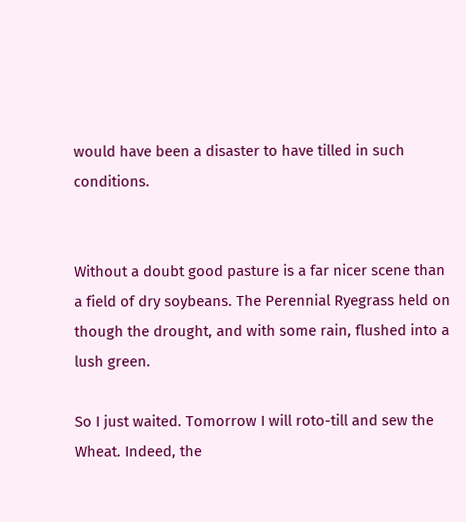would have been a disaster to have tilled in such conditions.


Without a doubt good pasture is a far nicer scene than a field of dry soybeans. The Perennial Ryegrass held on though the drought, and with some rain, flushed into a lush green.

So I just waited. Tomorrow I will roto-till and sew the Wheat. Indeed, the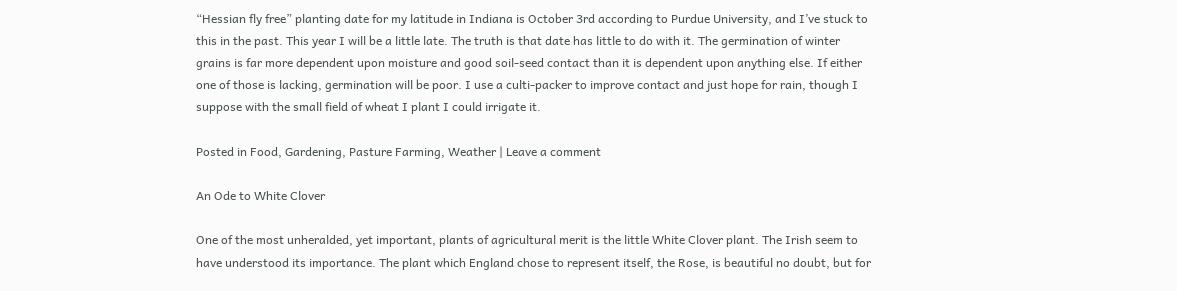“Hessian fly free” planting date for my latitude in Indiana is October 3rd according to Purdue University, and I’ve stuck to this in the past. This year I will be a little late. The truth is that date has little to do with it. The germination of winter grains is far more dependent upon moisture and good soil-seed contact than it is dependent upon anything else. If either one of those is lacking, germination will be poor. I use a culti-packer to improve contact and just hope for rain, though I suppose with the small field of wheat I plant I could irrigate it.

Posted in Food, Gardening, Pasture Farming, Weather | Leave a comment

An Ode to White Clover

One of the most unheralded, yet important, plants of agricultural merit is the little White Clover plant. The Irish seem to have understood its importance. The plant which England chose to represent itself, the Rose, is beautiful no doubt, but for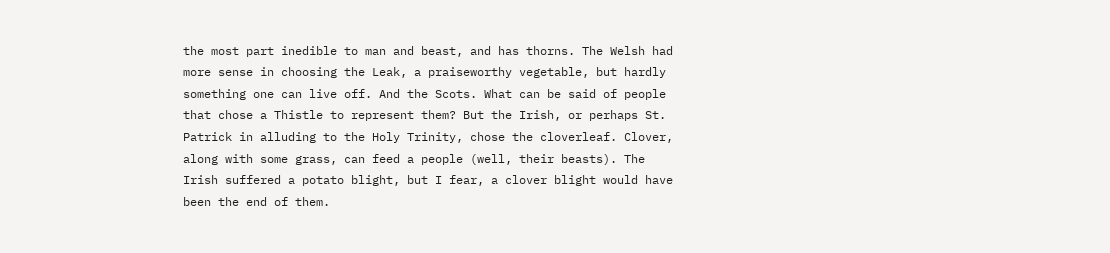the most part inedible to man and beast, and has thorns. The Welsh had more sense in choosing the Leak, a praiseworthy vegetable, but hardly something one can live off. And the Scots. What can be said of people that chose a Thistle to represent them? But the Irish, or perhaps St. Patrick in alluding to the Holy Trinity, chose the cloverleaf. Clover, along with some grass, can feed a people (well, their beasts). The Irish suffered a potato blight, but I fear, a clover blight would have been the end of them.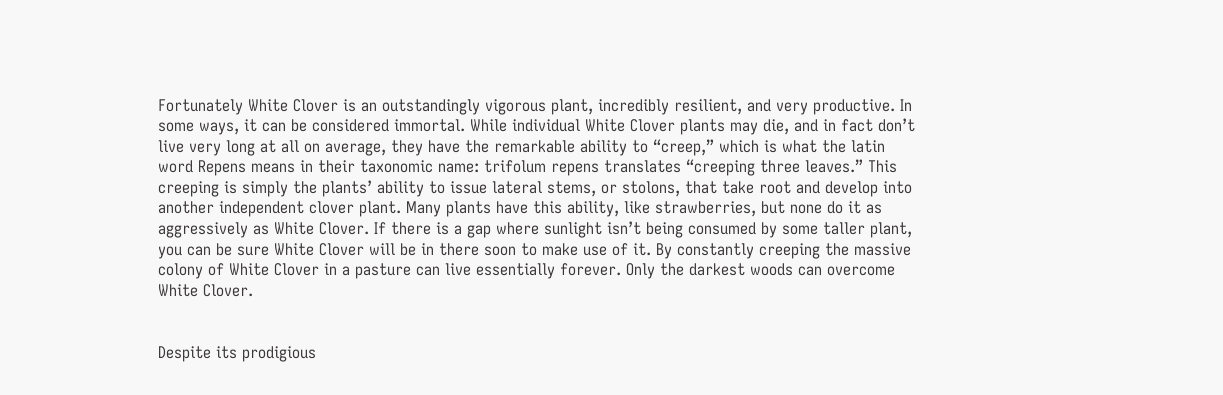Fortunately White Clover is an outstandingly vigorous plant, incredibly resilient, and very productive. In some ways, it can be considered immortal. While individual White Clover plants may die, and in fact don’t live very long at all on average, they have the remarkable ability to “creep,” which is what the latin word Repens means in their taxonomic name: trifolum repens translates “creeping three leaves.” This creeping is simply the plants’ ability to issue lateral stems, or stolons, that take root and develop into another independent clover plant. Many plants have this ability, like strawberries, but none do it as aggressively as White Clover. If there is a gap where sunlight isn’t being consumed by some taller plant, you can be sure White Clover will be in there soon to make use of it. By constantly creeping the massive colony of White Clover in a pasture can live essentially forever. Only the darkest woods can overcome White Clover.


Despite its prodigious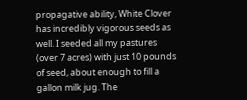propagative ability, White Clover has incredibly vigorous seeds as well. I seeded all my pastures (over 7 acres) with just 10 pounds of seed, about enough to fill a gallon milk jug. The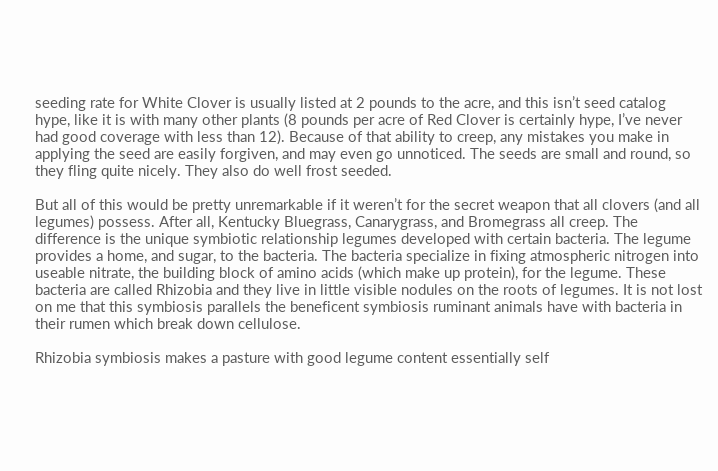seeding rate for White Clover is usually listed at 2 pounds to the acre, and this isn’t seed catalog hype, like it is with many other plants (8 pounds per acre of Red Clover is certainly hype, I’ve never had good coverage with less than 12). Because of that ability to creep, any mistakes you make in applying the seed are easily forgiven, and may even go unnoticed. The seeds are small and round, so they fling quite nicely. They also do well frost seeded.

But all of this would be pretty unremarkable if it weren’t for the secret weapon that all clovers (and all legumes) possess. After all, Kentucky Bluegrass, Canarygrass, and Bromegrass all creep. The difference is the unique symbiotic relationship legumes developed with certain bacteria. The legume provides a home, and sugar, to the bacteria. The bacteria specialize in fixing atmospheric nitrogen into useable nitrate, the building block of amino acids (which make up protein), for the legume. These bacteria are called Rhizobia and they live in little visible nodules on the roots of legumes. It is not lost on me that this symbiosis parallels the beneficent symbiosis ruminant animals have with bacteria in their rumen which break down cellulose.

Rhizobia symbiosis makes a pasture with good legume content essentially self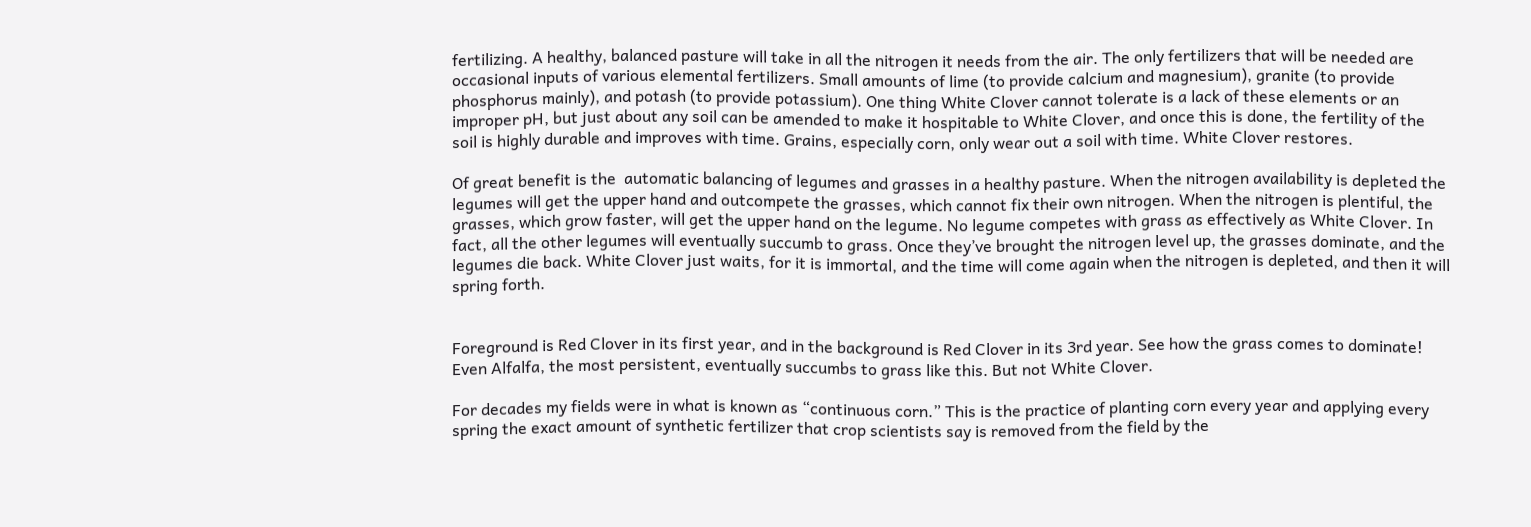fertilizing. A healthy, balanced pasture will take in all the nitrogen it needs from the air. The only fertilizers that will be needed are occasional inputs of various elemental fertilizers. Small amounts of lime (to provide calcium and magnesium), granite (to provide phosphorus mainly), and potash (to provide potassium). One thing White Clover cannot tolerate is a lack of these elements or an improper pH, but just about any soil can be amended to make it hospitable to White Clover, and once this is done, the fertility of the soil is highly durable and improves with time. Grains, especially corn, only wear out a soil with time. White Clover restores.

Of great benefit is the  automatic balancing of legumes and grasses in a healthy pasture. When the nitrogen availability is depleted the legumes will get the upper hand and outcompete the grasses, which cannot fix their own nitrogen. When the nitrogen is plentiful, the grasses, which grow faster, will get the upper hand on the legume. No legume competes with grass as effectively as White Clover. In fact, all the other legumes will eventually succumb to grass. Once they’ve brought the nitrogen level up, the grasses dominate, and the legumes die back. White Clover just waits, for it is immortal, and the time will come again when the nitrogen is depleted, and then it will spring forth.


Foreground is Red Clover in its first year, and in the background is Red Clover in its 3rd year. See how the grass comes to dominate! Even Alfalfa, the most persistent, eventually succumbs to grass like this. But not White Clover.

For decades my fields were in what is known as “continuous corn.” This is the practice of planting corn every year and applying every spring the exact amount of synthetic fertilizer that crop scientists say is removed from the field by the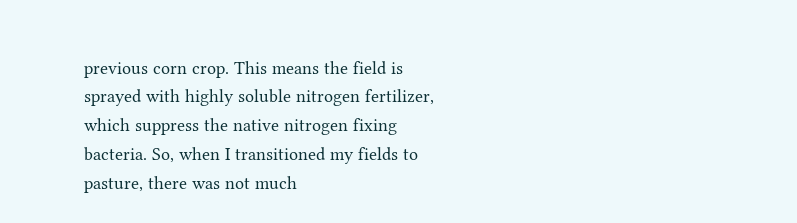previous corn crop. This means the field is sprayed with highly soluble nitrogen fertilizer, which suppress the native nitrogen fixing bacteria. So, when I transitioned my fields to pasture, there was not much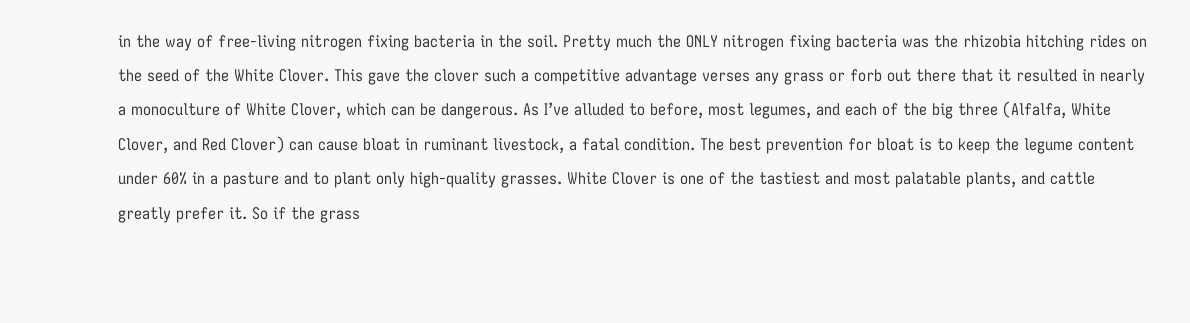in the way of free-living nitrogen fixing bacteria in the soil. Pretty much the ONLY nitrogen fixing bacteria was the rhizobia hitching rides on the seed of the White Clover. This gave the clover such a competitive advantage verses any grass or forb out there that it resulted in nearly a monoculture of White Clover, which can be dangerous. As I’ve alluded to before, most legumes, and each of the big three (Alfalfa, White Clover, and Red Clover) can cause bloat in ruminant livestock, a fatal condition. The best prevention for bloat is to keep the legume content under 60% in a pasture and to plant only high-quality grasses. White Clover is one of the tastiest and most palatable plants, and cattle greatly prefer it. So if the grass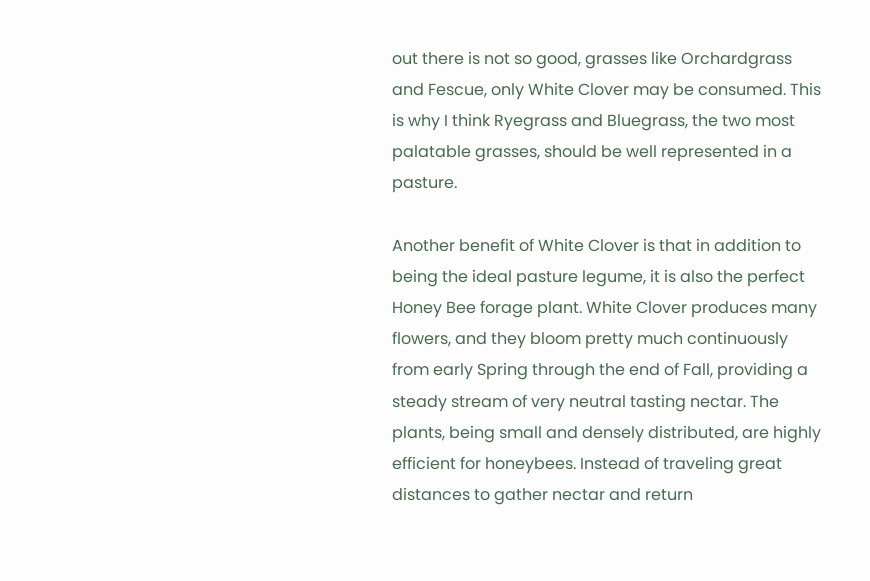out there is not so good, grasses like Orchardgrass and Fescue, only White Clover may be consumed. This is why I think Ryegrass and Bluegrass, the two most palatable grasses, should be well represented in a pasture.

Another benefit of White Clover is that in addition to being the ideal pasture legume, it is also the perfect Honey Bee forage plant. White Clover produces many flowers, and they bloom pretty much continuously from early Spring through the end of Fall, providing a steady stream of very neutral tasting nectar. The plants, being small and densely distributed, are highly efficient for honeybees. Instead of traveling great distances to gather nectar and return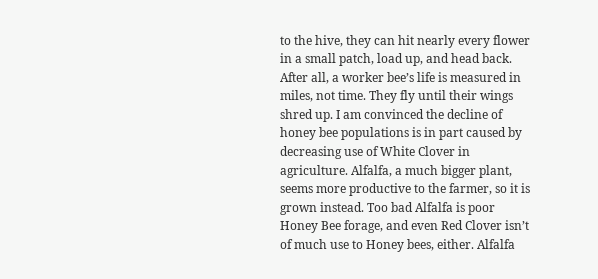to the hive, they can hit nearly every flower in a small patch, load up, and head back. After all, a worker bee’s life is measured in miles, not time. They fly until their wings shred up. I am convinced the decline of honey bee populations is in part caused by decreasing use of White Clover in agriculture. Alfalfa, a much bigger plant, seems more productive to the farmer, so it is grown instead. Too bad Alfalfa is poor Honey Bee forage, and even Red Clover isn’t of much use to Honey bees, either. Alfalfa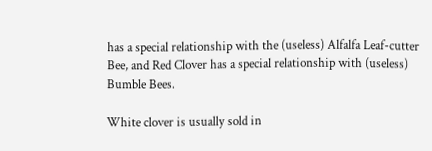has a special relationship with the (useless) Alfalfa Leaf-cutter Bee, and Red Clover has a special relationship with (useless) Bumble Bees.

White clover is usually sold in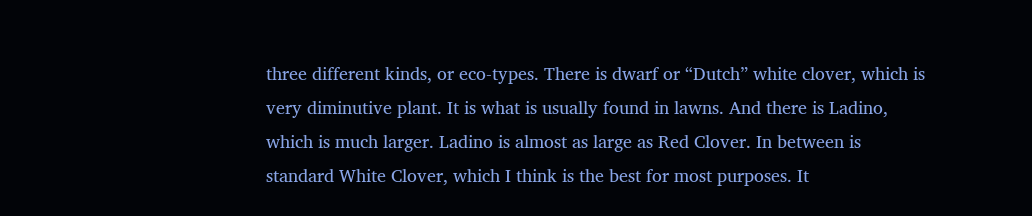three different kinds, or eco-types. There is dwarf or “Dutch” white clover, which is very diminutive plant. It is what is usually found in lawns. And there is Ladino, which is much larger. Ladino is almost as large as Red Clover. In between is standard White Clover, which I think is the best for most purposes. It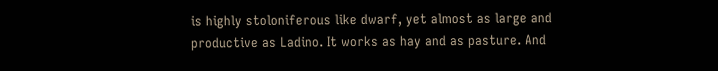is highly stoloniferous like dwarf, yet almost as large and productive as Ladino. It works as hay and as pasture. And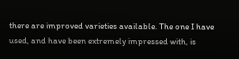there are improved varieties available. The one I have used, and have been extremely impressed with, is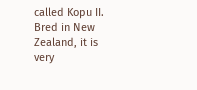called Kopu II. Bred in New Zealand, it is very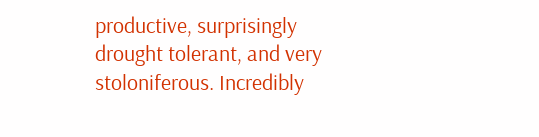productive, surprisingly drought tolerant, and very stoloniferous. Incredibly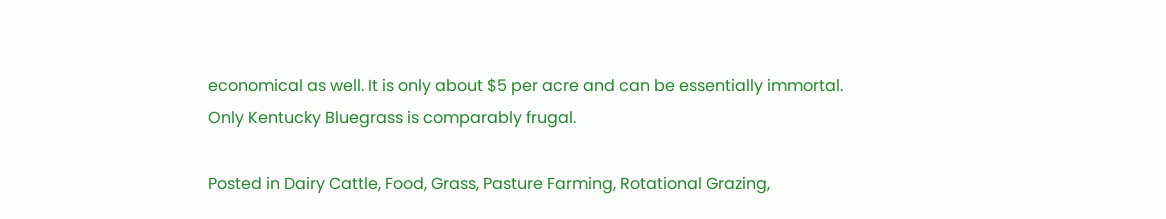economical as well. It is only about $5 per acre and can be essentially immortal. Only Kentucky Bluegrass is comparably frugal.

Posted in Dairy Cattle, Food, Grass, Pasture Farming, Rotational Grazing,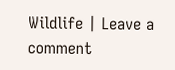Wildlife | Leave a comment